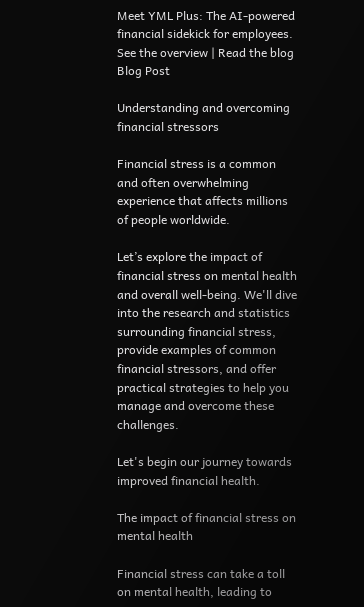Meet YML Plus: The AI-powered financial sidekick for employees. See the overview | Read the blog
Blog Post

Understanding and overcoming financial stressors

Financial stress is a common and often overwhelming experience that affects millions of people worldwide.

Let’s explore the impact of financial stress on mental health and overall well-being. We'll dive into the research and statistics surrounding financial stress, provide examples of common financial stressors, and offer practical strategies to help you manage and overcome these challenges.

Let's begin our journey towards improved financial health.

The impact of financial stress on mental health

Financial stress can take a toll on mental health, leading to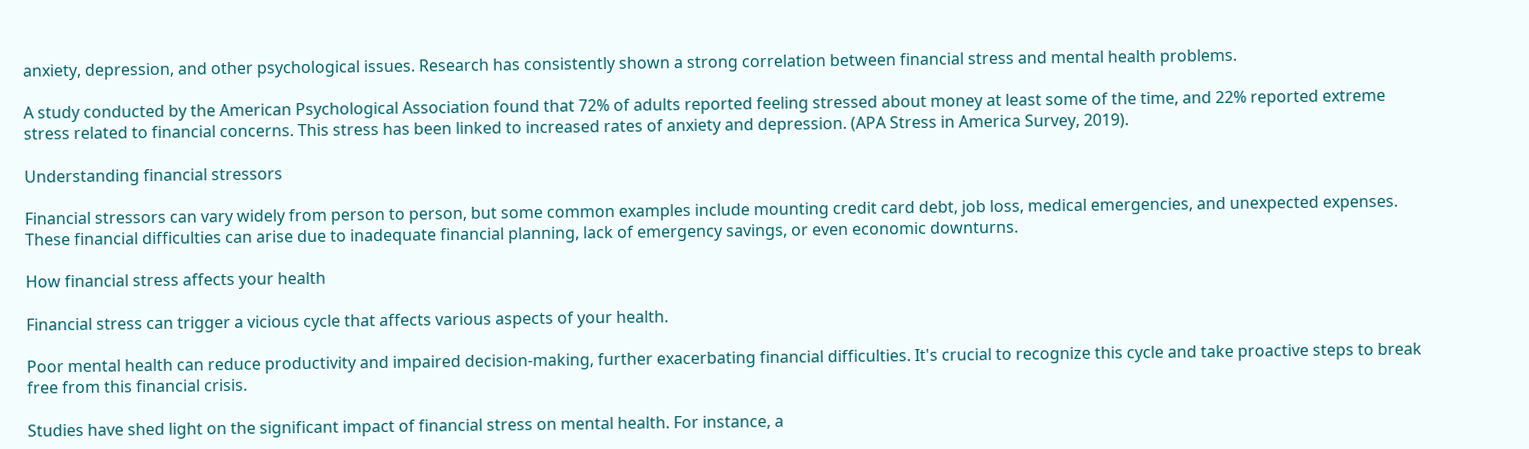anxiety, depression, and other psychological issues. Research has consistently shown a strong correlation between financial stress and mental health problems.

A study conducted by the American Psychological Association found that 72% of adults reported feeling stressed about money at least some of the time, and 22% reported extreme stress related to financial concerns. This stress has been linked to increased rates of anxiety and depression. (APA Stress in America Survey, 2019).

Understanding financial stressors

Financial stressors can vary widely from person to person, but some common examples include mounting credit card debt, job loss, medical emergencies, and unexpected expenses. These financial difficulties can arise due to inadequate financial planning, lack of emergency savings, or even economic downturns.

How financial stress affects your health

Financial stress can trigger a vicious cycle that affects various aspects of your health.

Poor mental health can reduce productivity and impaired decision-making, further exacerbating financial difficulties. It's crucial to recognize this cycle and take proactive steps to break free from this financial crisis.

Studies have shed light on the significant impact of financial stress on mental health. For instance, a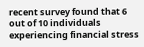recent survey found that 6 out of 10 individuals experiencing financial stress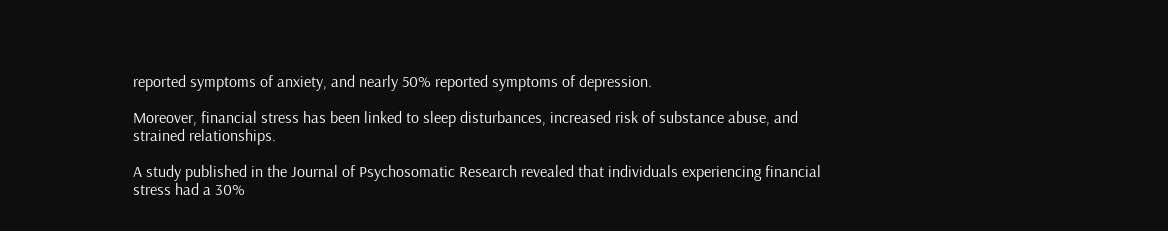reported symptoms of anxiety, and nearly 50% reported symptoms of depression.

Moreover, financial stress has been linked to sleep disturbances, increased risk of substance abuse, and strained relationships.

A study published in the Journal of Psychosomatic Research revealed that individuals experiencing financial stress had a 30%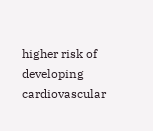higher risk of developing cardiovascular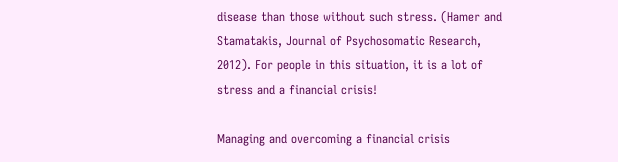disease than those without such stress. (Hamer and Stamatakis, Journal of Psychosomatic Research, 2012). For people in this situation, it is a lot of stress and a financial crisis!

Managing and overcoming a financial crisis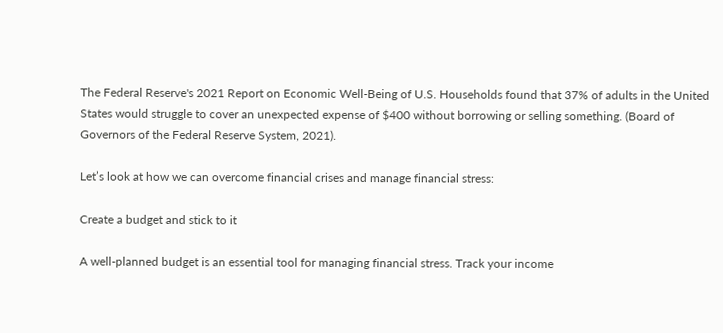The Federal Reserve's 2021 Report on Economic Well-Being of U.S. Households found that 37% of adults in the United States would struggle to cover an unexpected expense of $400 without borrowing or selling something. (Board of Governors of the Federal Reserve System, 2021).

Let’s look at how we can overcome financial crises and manage financial stress:

Create a budget and stick to it

A well-planned budget is an essential tool for managing financial stress. Track your income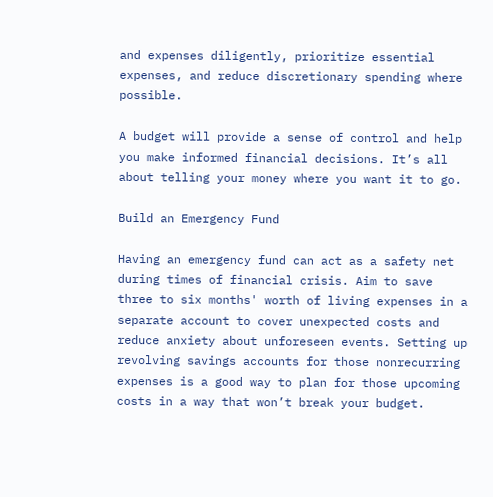and expenses diligently, prioritize essential expenses, and reduce discretionary spending where possible.

A budget will provide a sense of control and help you make informed financial decisions. It’s all about telling your money where you want it to go.

Build an Emergency Fund

Having an emergency fund can act as a safety net during times of financial crisis. Aim to save three to six months' worth of living expenses in a separate account to cover unexpected costs and reduce anxiety about unforeseen events. Setting up revolving savings accounts for those nonrecurring expenses is a good way to plan for those upcoming costs in a way that won’t break your budget.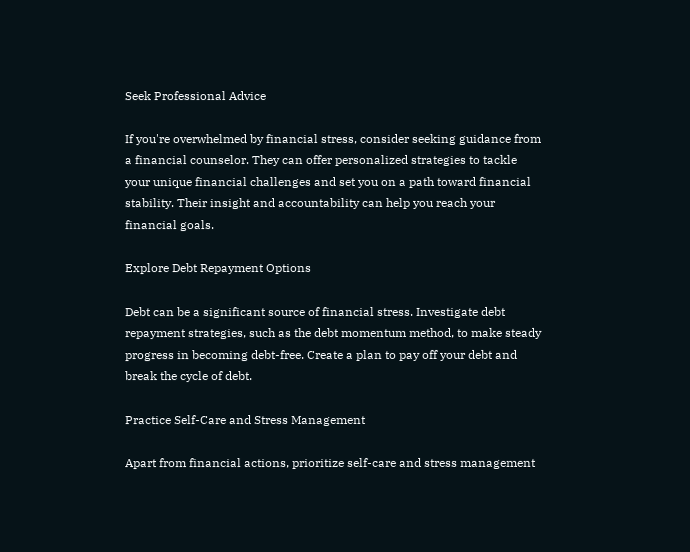Seek Professional Advice

If you're overwhelmed by financial stress, consider seeking guidance from a financial counselor. They can offer personalized strategies to tackle your unique financial challenges and set you on a path toward financial stability. Their insight and accountability can help you reach your financial goals.

Explore Debt Repayment Options

Debt can be a significant source of financial stress. Investigate debt repayment strategies, such as the debt momentum method, to make steady progress in becoming debt-free. Create a plan to pay off your debt and break the cycle of debt.

Practice Self-Care and Stress Management

Apart from financial actions, prioritize self-care and stress management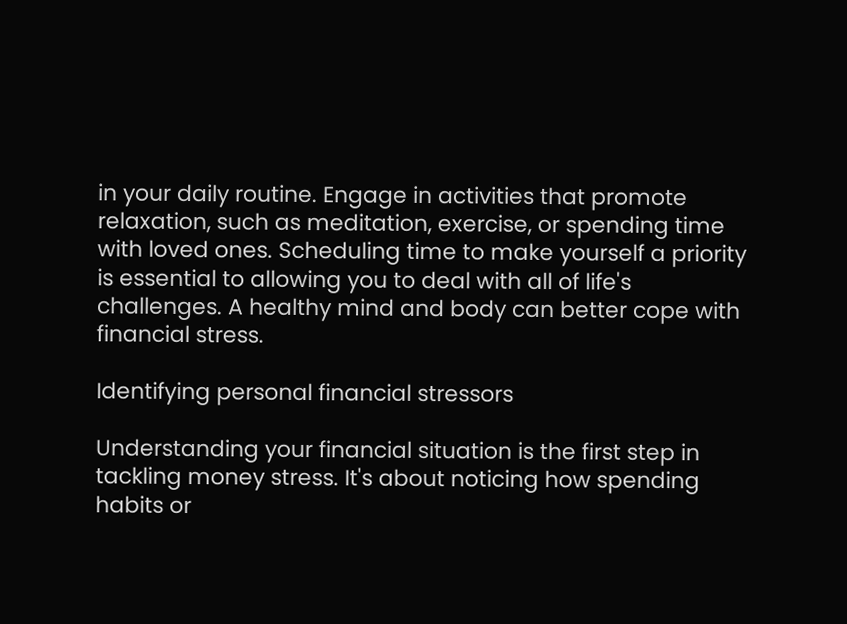in your daily routine. Engage in activities that promote relaxation, such as meditation, exercise, or spending time with loved ones. Scheduling time to make yourself a priority is essential to allowing you to deal with all of life's challenges. A healthy mind and body can better cope with financial stress.

Identifying personal financial stressors

Understanding your financial situation is the first step in tackling money stress. It's about noticing how spending habits or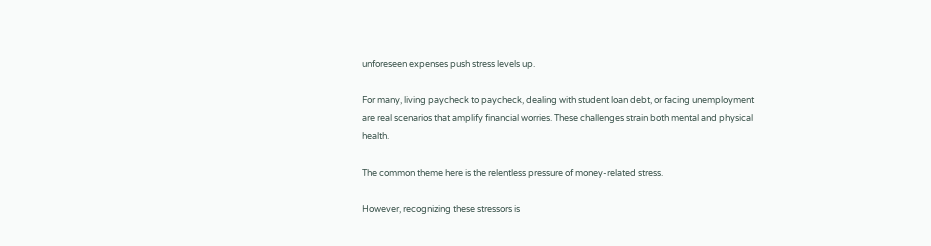unforeseen expenses push stress levels up.

For many, living paycheck to paycheck, dealing with student loan debt, or facing unemployment are real scenarios that amplify financial worries. These challenges strain both mental and physical health.

The common theme here is the relentless pressure of money-related stress.

However, recognizing these stressors is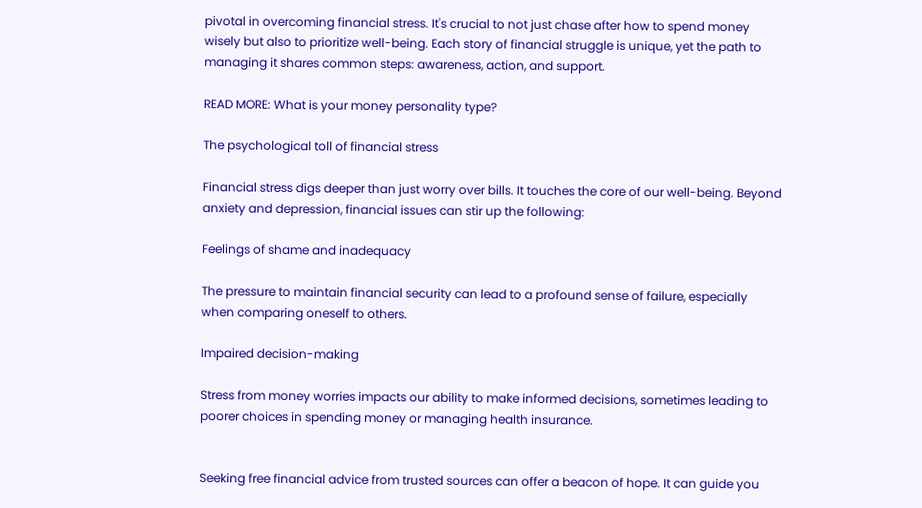pivotal in overcoming financial stress. It's crucial to not just chase after how to spend money wisely but also to prioritize well-being. Each story of financial struggle is unique, yet the path to managing it shares common steps: awareness, action, and support.

READ MORE: What is your money personality type?

The psychological toll of financial stress

Financial stress digs deeper than just worry over bills. It touches the core of our well-being. Beyond anxiety and depression, financial issues can stir up the following:

Feelings of shame and inadequacy

The pressure to maintain financial security can lead to a profound sense of failure, especially when comparing oneself to others.

Impaired decision-making

Stress from money worries impacts our ability to make informed decisions, sometimes leading to poorer choices in spending money or managing health insurance.


Seeking free financial advice from trusted sources can offer a beacon of hope. It can guide you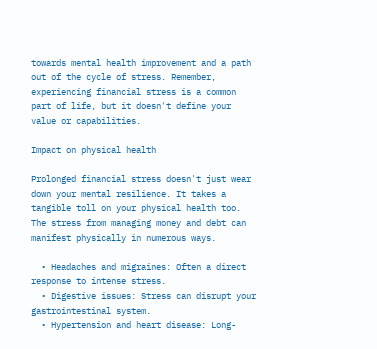towards mental health improvement and a path out of the cycle of stress. Remember, experiencing financial stress is a common part of life, but it doesn't define your value or capabilities.

Impact on physical health

Prolonged financial stress doesn't just wear down your mental resilience. It takes a tangible toll on your physical health too. The stress from managing money and debt can manifest physically in numerous ways.

  • Headaches and migraines: Often a direct response to intense stress.
  • Digestive issues: Stress can disrupt your gastrointestinal system.
  • Hypertension and heart disease: Long-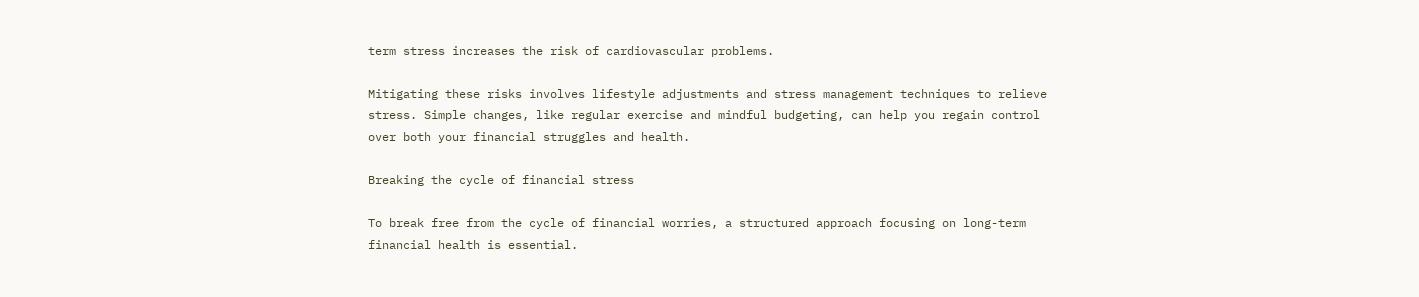term stress increases the risk of cardiovascular problems.

Mitigating these risks involves lifestyle adjustments and stress management techniques to relieve stress. Simple changes, like regular exercise and mindful budgeting, can help you regain control over both your financial struggles and health.

Breaking the cycle of financial stress

To break free from the cycle of financial worries, a structured approach focusing on long-term financial health is essential.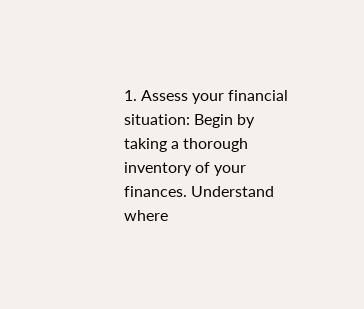1. Assess your financial situation: Begin by taking a thorough inventory of your finances. Understand where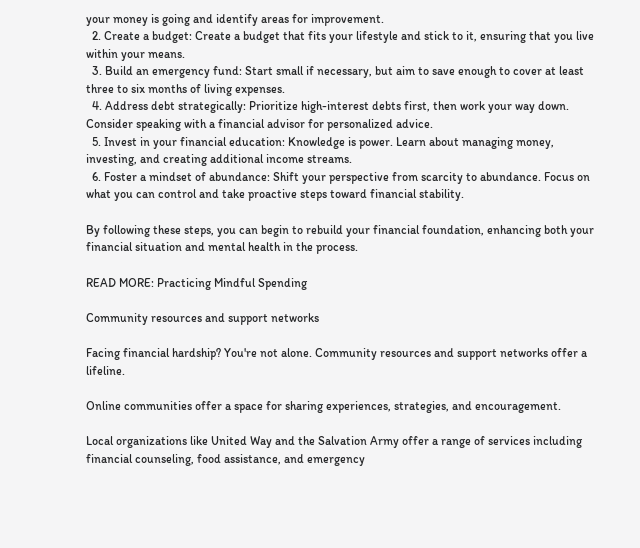your money is going and identify areas for improvement.
  2. Create a budget: Create a budget that fits your lifestyle and stick to it, ensuring that you live within your means.
  3. Build an emergency fund: Start small if necessary, but aim to save enough to cover at least three to six months of living expenses.
  4. Address debt strategically: Prioritize high-interest debts first, then work your way down. Consider speaking with a financial advisor for personalized advice.
  5. Invest in your financial education: Knowledge is power. Learn about managing money, investing, and creating additional income streams.
  6. Foster a mindset of abundance: Shift your perspective from scarcity to abundance. Focus on what you can control and take proactive steps toward financial stability.

By following these steps, you can begin to rebuild your financial foundation, enhancing both your financial situation and mental health in the process.

READ MORE: Practicing Mindful Spending

Community resources and support networks

Facing financial hardship? You're not alone. Community resources and support networks offer a lifeline.

Online communities offer a space for sharing experiences, strategies, and encouragement.

Local organizations like United Way and the Salvation Army offer a range of services including financial counseling, food assistance, and emergency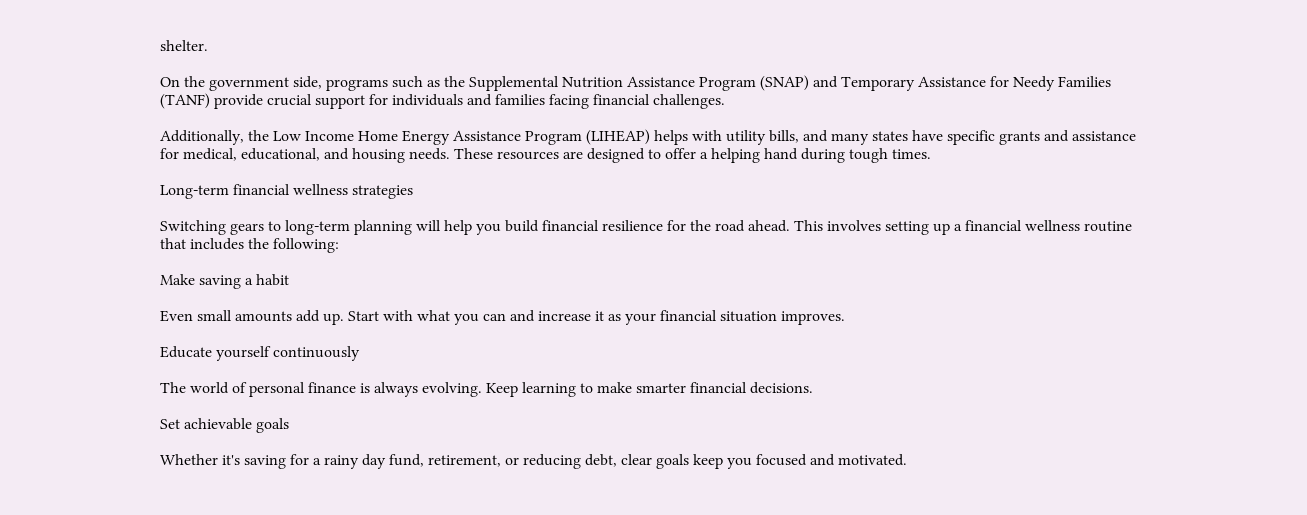shelter.

On the government side, programs such as the Supplemental Nutrition Assistance Program (SNAP) and Temporary Assistance for Needy Families (TANF) provide crucial support for individuals and families facing financial challenges.

Additionally, the Low Income Home Energy Assistance Program (LIHEAP) helps with utility bills, and many states have specific grants and assistance for medical, educational, and housing needs. These resources are designed to offer a helping hand during tough times.

Long-term financial wellness strategies

Switching gears to long-term planning will help you build financial resilience for the road ahead. This involves setting up a financial wellness routine that includes the following:

Make saving a habit

Even small amounts add up. Start with what you can and increase it as your financial situation improves.

Educate yourself continuously

The world of personal finance is always evolving. Keep learning to make smarter financial decisions.

Set achievable goals

Whether it's saving for a rainy day fund, retirement, or reducing debt, clear goals keep you focused and motivated.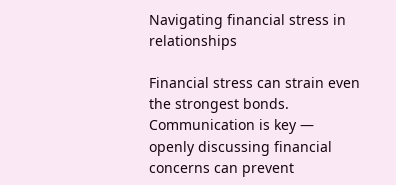Navigating financial stress in relationships

Financial stress can strain even the strongest bonds. Communication is key — openly discussing financial concerns can prevent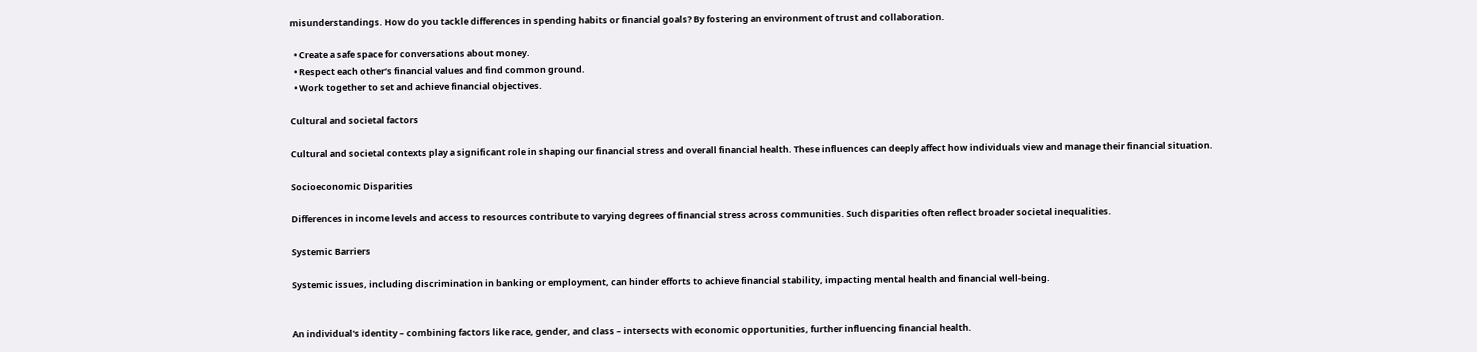misunderstandings. How do you tackle differences in spending habits or financial goals? By fostering an environment of trust and collaboration.

  • Create a safe space for conversations about money.
  • Respect each other’s financial values and find common ground.
  • Work together to set and achieve financial objectives.

Cultural and societal factors

Cultural and societal contexts play a significant role in shaping our financial stress and overall financial health. These influences can deeply affect how individuals view and manage their financial situation.

Socioeconomic Disparities

Differences in income levels and access to resources contribute to varying degrees of financial stress across communities. Such disparities often reflect broader societal inequalities.

Systemic Barriers

Systemic issues, including discrimination in banking or employment, can hinder efforts to achieve financial stability, impacting mental health and financial well-being.


An individual's identity – combining factors like race, gender, and class – intersects with economic opportunities, further influencing financial health.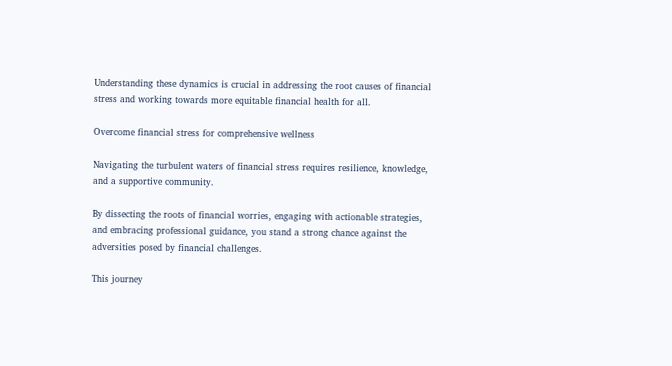Understanding these dynamics is crucial in addressing the root causes of financial stress and working towards more equitable financial health for all.

Overcome financial stress for comprehensive wellness

Navigating the turbulent waters of financial stress requires resilience, knowledge, and a supportive community.

By dissecting the roots of financial worries, engaging with actionable strategies, and embracing professional guidance, you stand a strong chance against the adversities posed by financial challenges.

This journey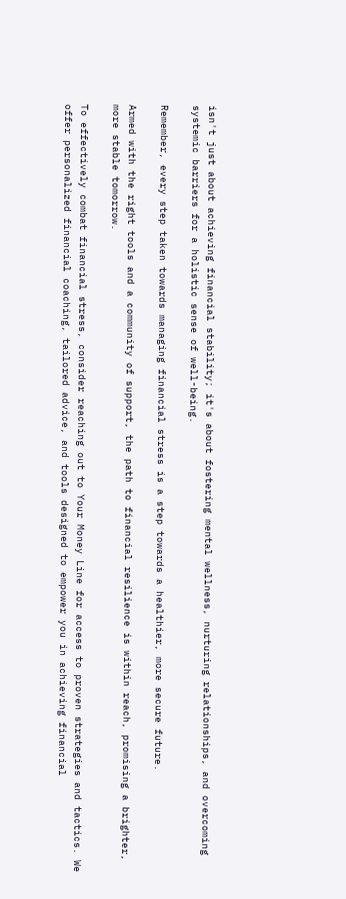isn't just about achieving financial stability; it's about fostering mental wellness, nurturing relationships, and overcoming systemic barriers for a holistic sense of well-being.

Remember, every step taken towards managing financial stress is a step towards a healthier, more secure future.

Armed with the right tools and a community of support, the path to financial resilience is within reach, promising a brighter, more stable tomorrow.

To effectively combat financial stress, consider reaching out to Your Money Line for access to proven strategies and tactics. We offer personalized financial coaching, tailored advice, and tools designed to empower you in achieving financial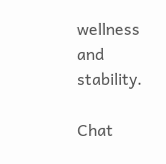wellness and stability.

Chat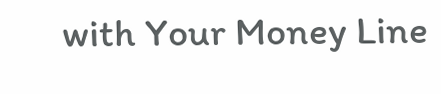with Your Money Line